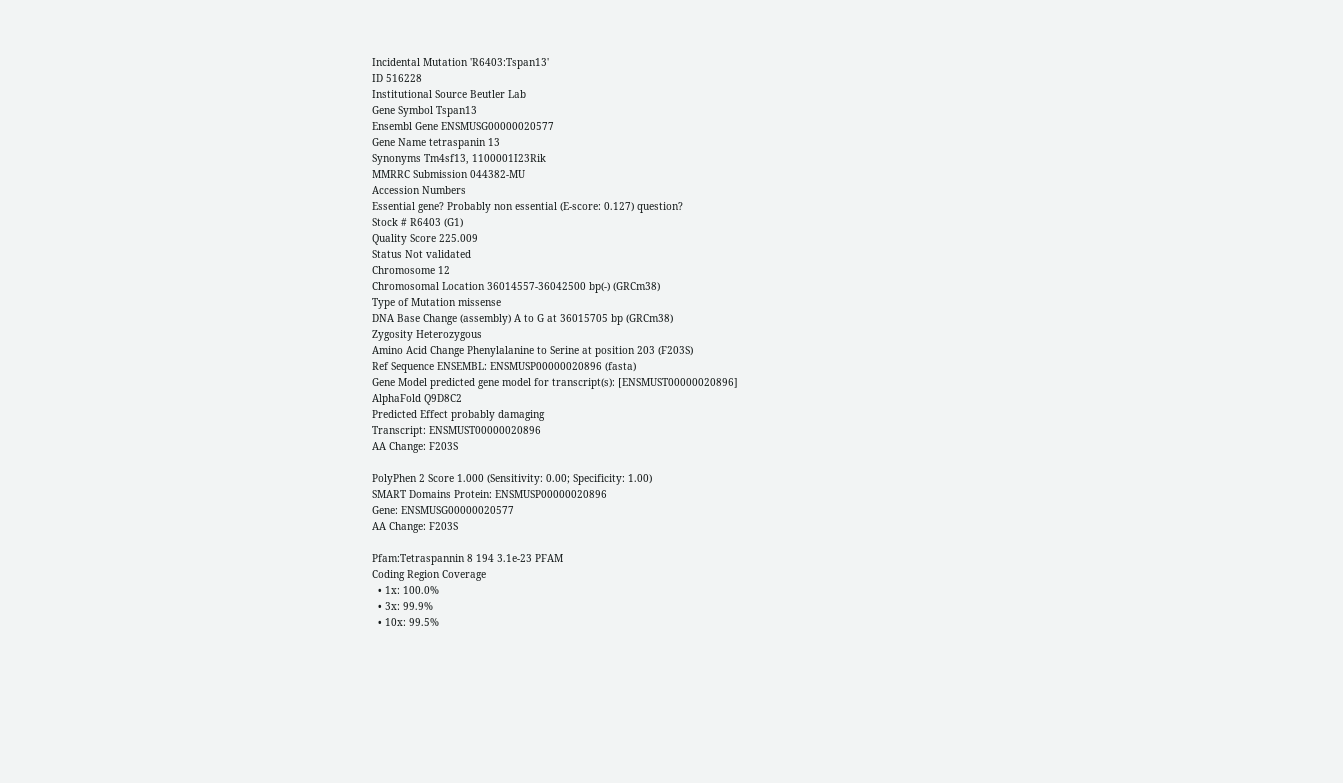Incidental Mutation 'R6403:Tspan13'
ID 516228
Institutional Source Beutler Lab
Gene Symbol Tspan13
Ensembl Gene ENSMUSG00000020577
Gene Name tetraspanin 13
Synonyms Tm4sf13, 1100001I23Rik
MMRRC Submission 044382-MU
Accession Numbers
Essential gene? Probably non essential (E-score: 0.127) question?
Stock # R6403 (G1)
Quality Score 225.009
Status Not validated
Chromosome 12
Chromosomal Location 36014557-36042500 bp(-) (GRCm38)
Type of Mutation missense
DNA Base Change (assembly) A to G at 36015705 bp (GRCm38)
Zygosity Heterozygous
Amino Acid Change Phenylalanine to Serine at position 203 (F203S)
Ref Sequence ENSEMBL: ENSMUSP00000020896 (fasta)
Gene Model predicted gene model for transcript(s): [ENSMUST00000020896]
AlphaFold Q9D8C2
Predicted Effect probably damaging
Transcript: ENSMUST00000020896
AA Change: F203S

PolyPhen 2 Score 1.000 (Sensitivity: 0.00; Specificity: 1.00)
SMART Domains Protein: ENSMUSP00000020896
Gene: ENSMUSG00000020577
AA Change: F203S

Pfam:Tetraspannin 8 194 3.1e-23 PFAM
Coding Region Coverage
  • 1x: 100.0%
  • 3x: 99.9%
  • 10x: 99.5%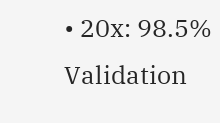• 20x: 98.5%
Validation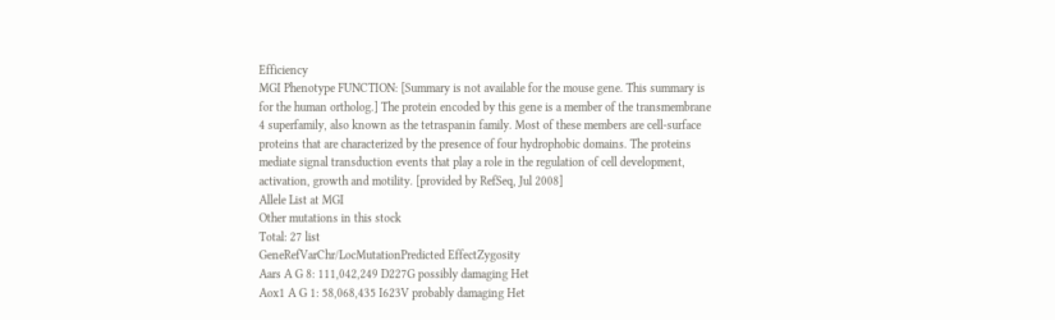Efficiency
MGI Phenotype FUNCTION: [Summary is not available for the mouse gene. This summary is for the human ortholog.] The protein encoded by this gene is a member of the transmembrane 4 superfamily, also known as the tetraspanin family. Most of these members are cell-surface proteins that are characterized by the presence of four hydrophobic domains. The proteins mediate signal transduction events that play a role in the regulation of cell development, activation, growth and motility. [provided by RefSeq, Jul 2008]
Allele List at MGI
Other mutations in this stock
Total: 27 list
GeneRefVarChr/LocMutationPredicted EffectZygosity
Aars A G 8: 111,042,249 D227G possibly damaging Het
Aox1 A G 1: 58,068,435 I623V probably damaging Het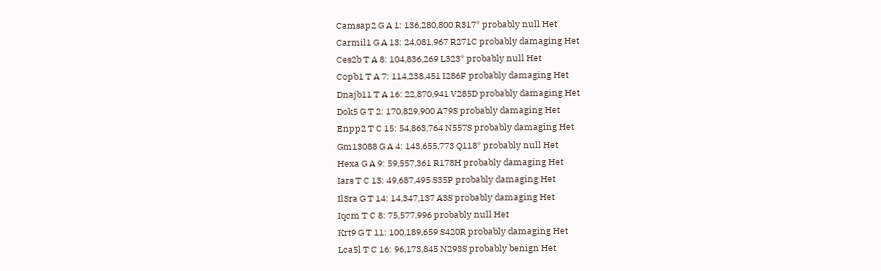Camsap2 G A 1: 136,280,800 R317* probably null Het
Carmil1 G A 13: 24,081,967 R271C probably damaging Het
Ces2b T A 8: 104,836,269 L323* probably null Het
Copb1 T A 7: 114,238,451 I286F probably damaging Het
Dnajb11 T A 16: 22,870,941 V285D probably damaging Het
Dok5 G T 2: 170,829,900 A79S probably damaging Het
Enpp2 T C 15: 54,863,764 N557S probably damaging Het
Gm13088 G A 4: 143,655,773 Q118* probably null Het
Hexa G A 9: 59,557,361 R178H probably damaging Het
Iars T C 13: 49,687,495 S35P probably damaging Het
Il3ra G T 14: 14,347,137 A3S probably damaging Het
Iqcm T C 8: 75,577,996 probably null Het
Krt9 G T 11: 100,189,659 S420R probably damaging Het
Lca5l T C 16: 96,173,845 N293S probably benign Het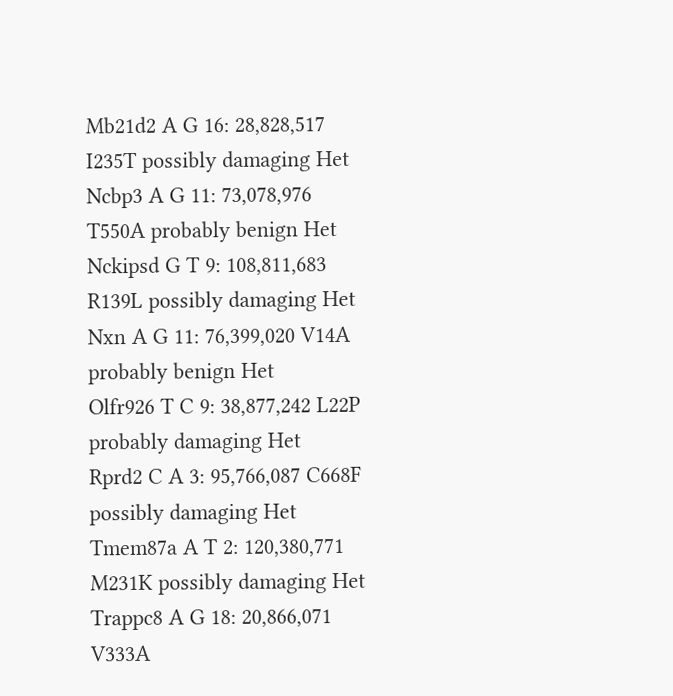Mb21d2 A G 16: 28,828,517 I235T possibly damaging Het
Ncbp3 A G 11: 73,078,976 T550A probably benign Het
Nckipsd G T 9: 108,811,683 R139L possibly damaging Het
Nxn A G 11: 76,399,020 V14A probably benign Het
Olfr926 T C 9: 38,877,242 L22P probably damaging Het
Rprd2 C A 3: 95,766,087 C668F possibly damaging Het
Tmem87a A T 2: 120,380,771 M231K possibly damaging Het
Trappc8 A G 18: 20,866,071 V333A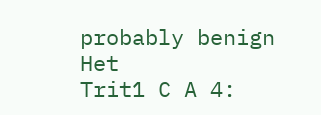probably benign Het
Trit1 C A 4: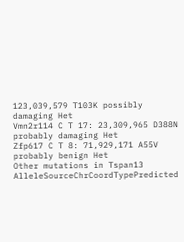123,039,579 T103K possibly damaging Het
Vmn2r114 C T 17: 23,309,965 D388N probably damaging Het
Zfp617 C T 8: 71,929,171 A55V probably benign Het
Other mutations in Tspan13
AlleleSourceChrCoordTypePredicted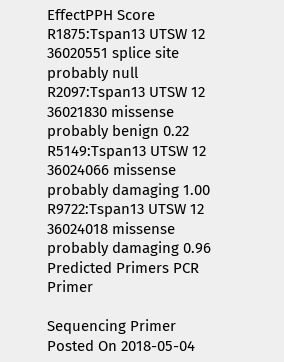EffectPPH Score
R1875:Tspan13 UTSW 12 36020551 splice site probably null
R2097:Tspan13 UTSW 12 36021830 missense probably benign 0.22
R5149:Tspan13 UTSW 12 36024066 missense probably damaging 1.00
R9722:Tspan13 UTSW 12 36024018 missense probably damaging 0.96
Predicted Primers PCR Primer

Sequencing Primer
Posted On 2018-05-04